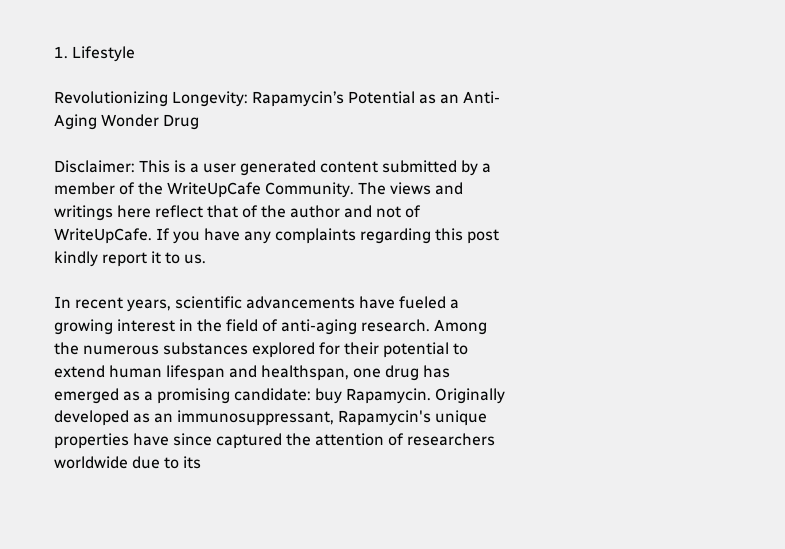1. Lifestyle

Revolutionizing Longevity: Rapamycin’s Potential as an Anti-Aging Wonder Drug

Disclaimer: This is a user generated content submitted by a member of the WriteUpCafe Community. The views and writings here reflect that of the author and not of WriteUpCafe. If you have any complaints regarding this post kindly report it to us.

In recent years, scientific advancements have fueled a growing interest in the field of anti-aging research. Among the numerous substances explored for their potential to extend human lifespan and healthspan, one drug has emerged as a promising candidate: buy Rapamycin. Originally developed as an immunosuppressant, Rapamycin's unique properties have since captured the attention of researchers worldwide due to its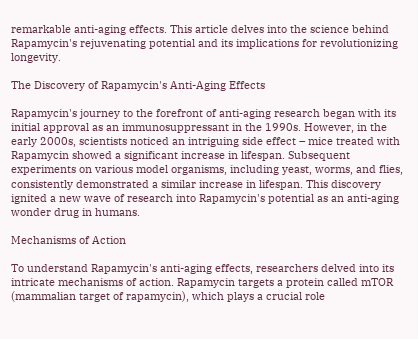remarkable anti-aging effects. This article delves into the science behind Rapamycin's rejuvenating potential and its implications for revolutionizing longevity.

The Discovery of Rapamycin's Anti-Aging Effects

Rapamycin's journey to the forefront of anti-aging research began with its initial approval as an immunosuppressant in the 1990s. However, in the early 2000s, scientists noticed an intriguing side effect – mice treated with Rapamycin showed a significant increase in lifespan. Subsequent experiments on various model organisms, including yeast, worms, and flies, consistently demonstrated a similar increase in lifespan. This discovery ignited a new wave of research into Rapamycin's potential as an anti-aging wonder drug in humans.

Mechanisms of Action

To understand Rapamycin's anti-aging effects, researchers delved into its intricate mechanisms of action. Rapamycin targets a protein called mTOR (mammalian target of rapamycin), which plays a crucial role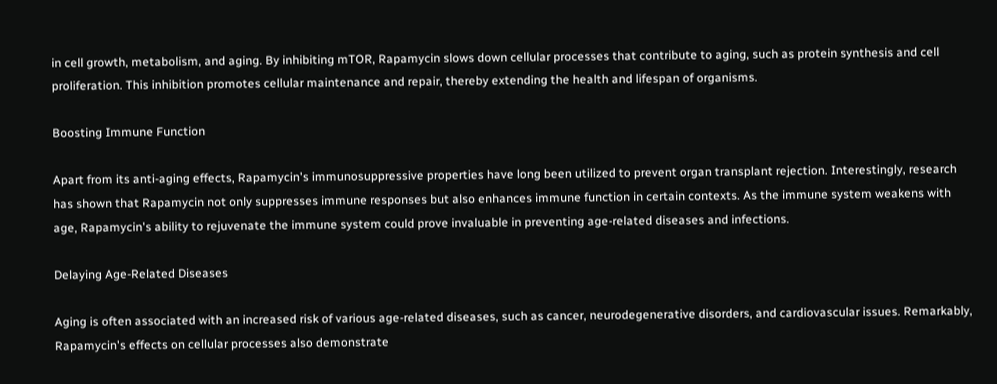in cell growth, metabolism, and aging. By inhibiting mTOR, Rapamycin slows down cellular processes that contribute to aging, such as protein synthesis and cell proliferation. This inhibition promotes cellular maintenance and repair, thereby extending the health and lifespan of organisms.

Boosting Immune Function

Apart from its anti-aging effects, Rapamycin's immunosuppressive properties have long been utilized to prevent organ transplant rejection. Interestingly, research has shown that Rapamycin not only suppresses immune responses but also enhances immune function in certain contexts. As the immune system weakens with age, Rapamycin's ability to rejuvenate the immune system could prove invaluable in preventing age-related diseases and infections.

Delaying Age-Related Diseases

Aging is often associated with an increased risk of various age-related diseases, such as cancer, neurodegenerative disorders, and cardiovascular issues. Remarkably, Rapamycin's effects on cellular processes also demonstrate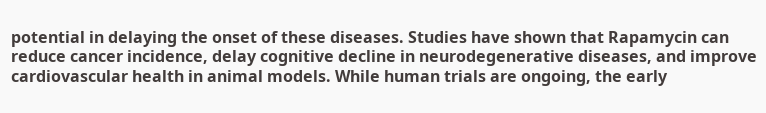potential in delaying the onset of these diseases. Studies have shown that Rapamycin can reduce cancer incidence, delay cognitive decline in neurodegenerative diseases, and improve cardiovascular health in animal models. While human trials are ongoing, the early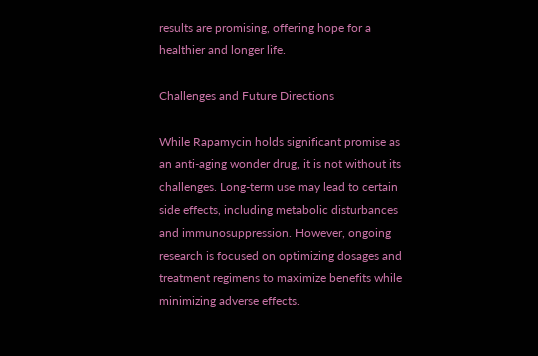results are promising, offering hope for a healthier and longer life.

Challenges and Future Directions

While Rapamycin holds significant promise as an anti-aging wonder drug, it is not without its challenges. Long-term use may lead to certain side effects, including metabolic disturbances and immunosuppression. However, ongoing research is focused on optimizing dosages and treatment regimens to maximize benefits while minimizing adverse effects.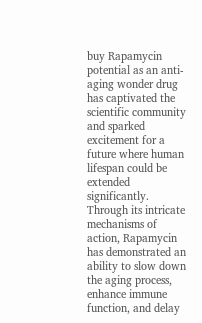buy Rapamycin potential as an anti-aging wonder drug has captivated the scientific community and sparked excitement for a future where human lifespan could be extended significantly. Through its intricate mechanisms of action, Rapamycin has demonstrated an ability to slow down the aging process, enhance immune function, and delay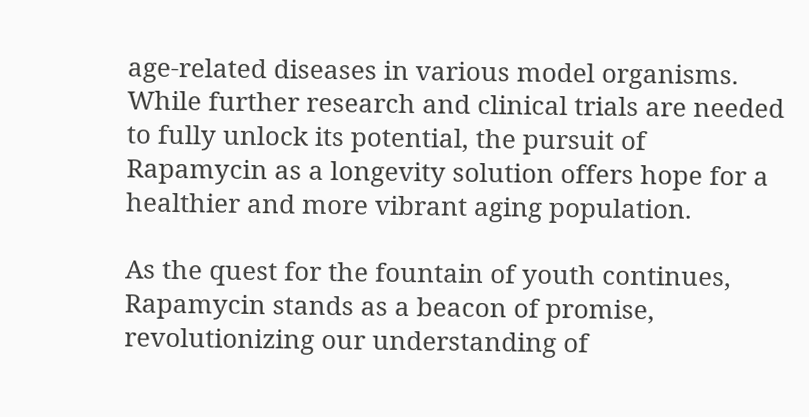age-related diseases in various model organisms. While further research and clinical trials are needed to fully unlock its potential, the pursuit of Rapamycin as a longevity solution offers hope for a healthier and more vibrant aging population.

As the quest for the fountain of youth continues, Rapamycin stands as a beacon of promise, revolutionizing our understanding of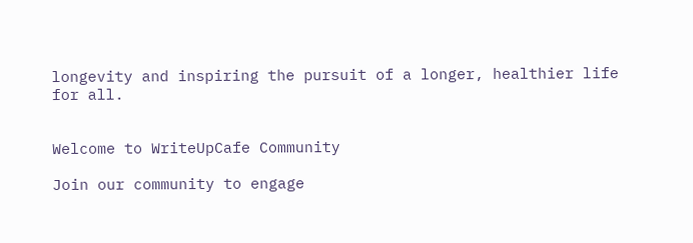longevity and inspiring the pursuit of a longer, healthier life for all.


Welcome to WriteUpCafe Community

Join our community to engage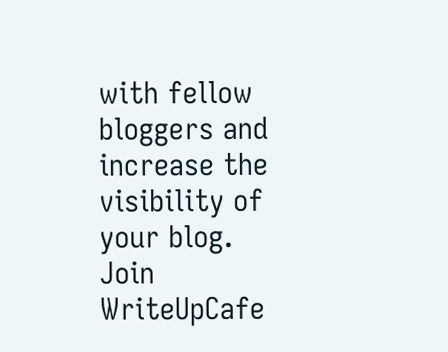with fellow bloggers and increase the visibility of your blog.
Join WriteUpCafe